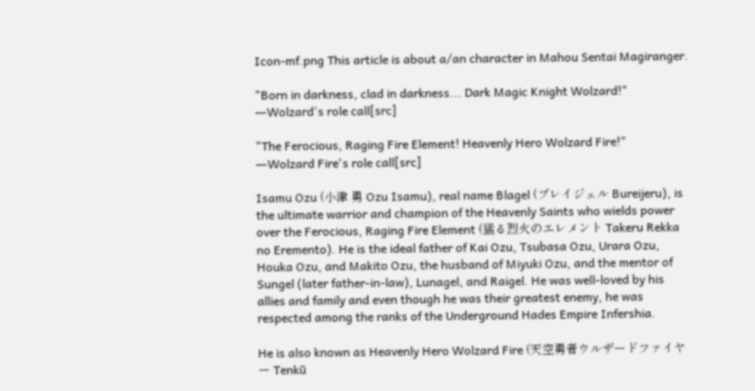Icon-mf.png This article is about a/an character in Mahou Sentai Magiranger.

"Born in darkness, clad in darkness... Dark Magic Knight Wolzard!"
―Wolzard's role call[src]

"The Ferocious, Raging Fire Element! Heavenly Hero Wolzard Fire!"
―Wolzard Fire's role call[src]

Isamu Ozu (小津 勇 Ozu Isamu), real name Blagel (ブレイジェル Bureijeru), is the ultimate warrior and champion of the Heavenly Saints who wields power over the Ferocious, Raging Fire Element (猛る烈火のエレメント Takeru Rekka no Eremento). He is the ideal father of Kai Ozu, Tsubasa Ozu, Urara Ozu, Houka Ozu, and Makito Ozu, the husband of Miyuki Ozu, and the mentor of Sungel (later father-in-law), Lunagel, and Raigel. He was well-loved by his allies and family and even though he was their greatest enemy, he was respected among the ranks of the Underground Hades Empire Infershia.

He is also known as Heavenly Hero Wolzard Fire (天空勇者ウルザードファイヤー Tenkū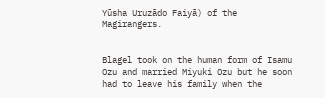Yūsha Uruzādo Faiyā) of the Magirangers.


Blagel took on the human form of Isamu Ozu and married Miyuki Ozu but he soon had to leave his family when the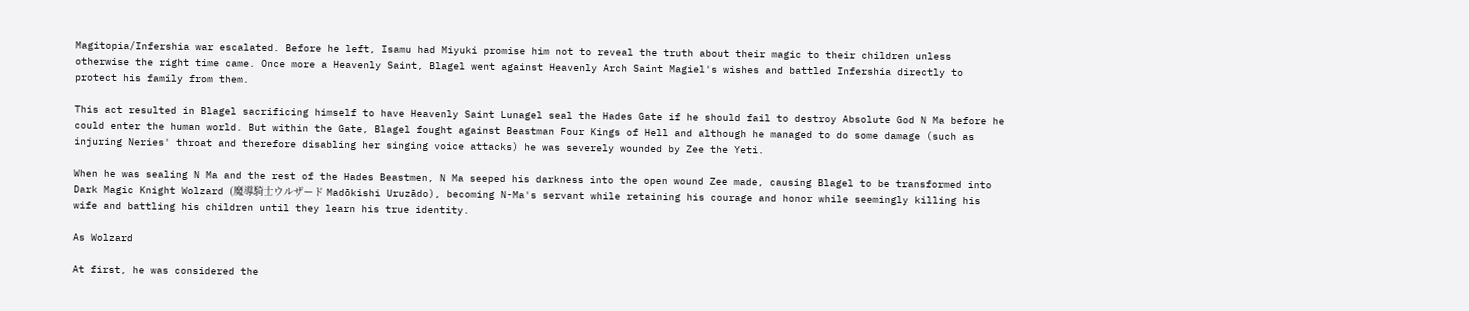Magitopia/Infershia war escalated. Before he left, Isamu had Miyuki promise him not to reveal the truth about their magic to their children unless otherwise the right time came. Once more a Heavenly Saint, Blagel went against Heavenly Arch Saint Magiel's wishes and battled Infershia directly to protect his family from them.

This act resulted in Blagel sacrificing himself to have Heavenly Saint Lunagel seal the Hades Gate if he should fail to destroy Absolute God N Ma before he could enter the human world. But within the Gate, Blagel fought against Beastman Four Kings of Hell and although he managed to do some damage (such as injuring Neries' throat and therefore disabling her singing voice attacks) he was severely wounded by Zee the Yeti.

When he was sealing N Ma and the rest of the Hades Beastmen, N Ma seeped his darkness into the open wound Zee made, causing Blagel to be transformed into Dark Magic Knight Wolzard (魔導騎士ウルザード Madōkishi Uruzādo), becoming N-Ma's servant while retaining his courage and honor while seemingly killing his wife and battling his children until they learn his true identity.

As Wolzard

At first, he was considered the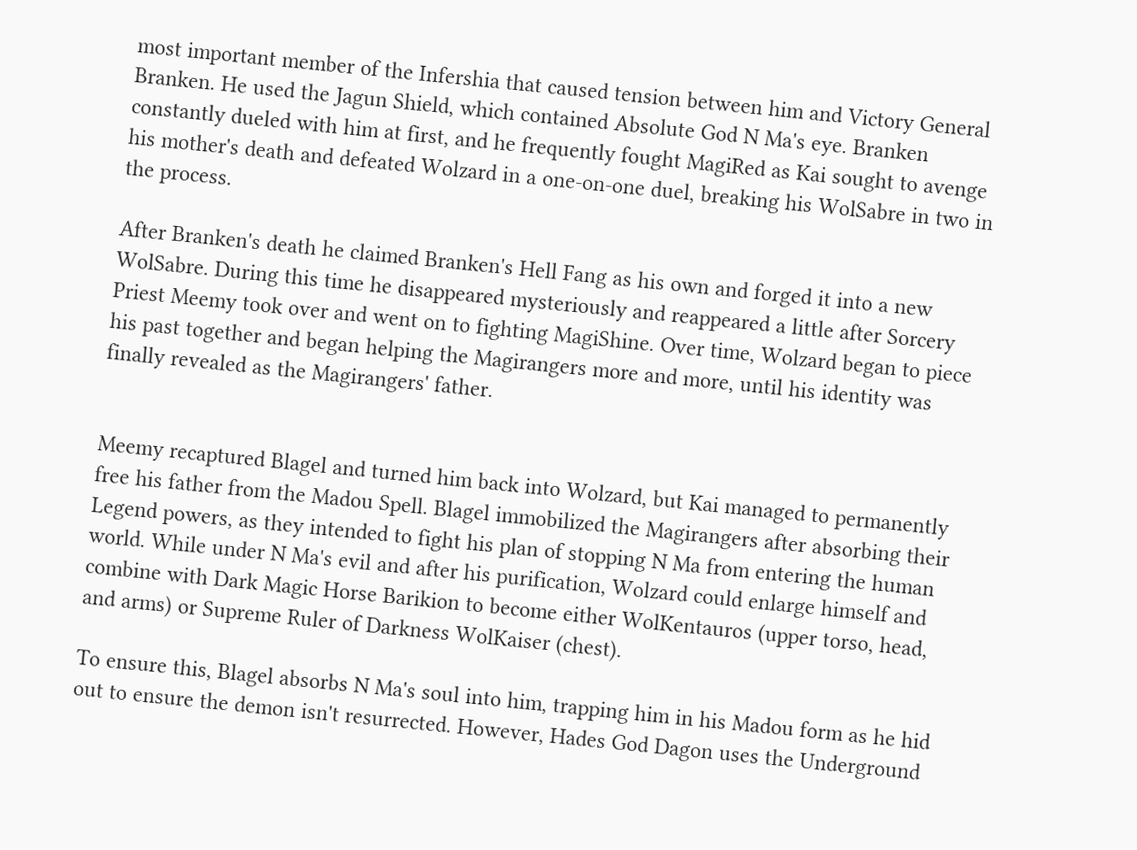most important member of the Infershia that caused tension between him and Victory General Branken. He used the Jagun Shield, which contained Absolute God N Ma's eye. Branken constantly dueled with him at first, and he frequently fought MagiRed as Kai sought to avenge his mother's death and defeated Wolzard in a one-on-one duel, breaking his WolSabre in two in the process.

After Branken's death he claimed Branken's Hell Fang as his own and forged it into a new WolSabre. During this time he disappeared mysteriously and reappeared a little after Sorcery Priest Meemy took over and went on to fighting MagiShine. Over time, Wolzard began to piece his past together and began helping the Magirangers more and more, until his identity was finally revealed as the Magirangers' father.


Meemy recaptured Blagel and turned him back into Wolzard, but Kai managed to permanently free his father from the Madou Spell. Blagel immobilized the Magirangers after absorbing their Legend powers, as they intended to fight his plan of stopping N Ma from entering the human world. While under N Ma's evil and after his purification, Wolzard could enlarge himself and combine with Dark Magic Horse Barikion to become either WolKentauros (upper torso, head, and arms) or Supreme Ruler of Darkness WolKaiser (chest).

To ensure this, Blagel absorbs N Ma's soul into him, trapping him in his Madou form as he hid out to ensure the demon isn't resurrected. However, Hades God Dagon uses the Underground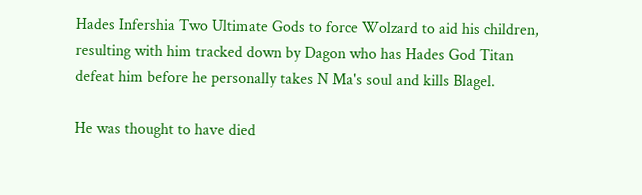Hades Infershia Two Ultimate Gods to force Wolzard to aid his children, resulting with him tracked down by Dagon who has Hades God Titan defeat him before he personally takes N Ma's soul and kills Blagel.

He was thought to have died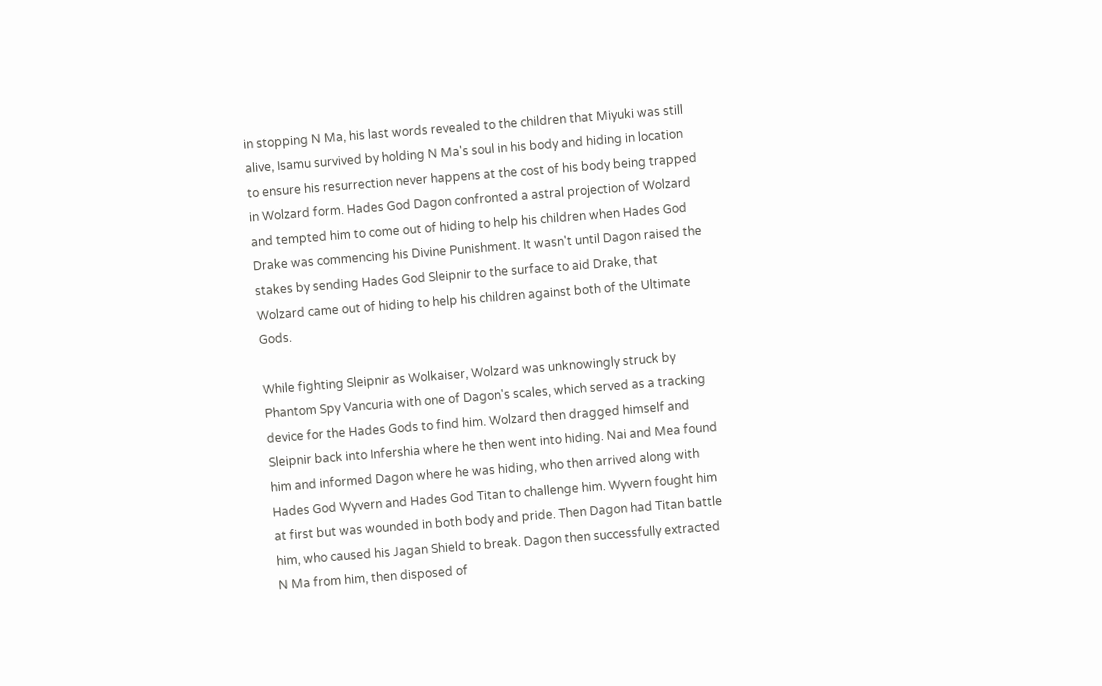in stopping N Ma, his last words revealed to the children that Miyuki was still alive, Isamu survived by holding N Ma's soul in his body and hiding in location to ensure his resurrection never happens at the cost of his body being trapped in Wolzard form. Hades God Dagon confronted a astral projection of Wolzard and tempted him to come out of hiding to help his children when Hades God Drake was commencing his Divine Punishment. It wasn't until Dagon raised the stakes by sending Hades God Sleipnir to the surface to aid Drake, that Wolzard came out of hiding to help his children against both of the Ultimate Gods.

While fighting Sleipnir as Wolkaiser, Wolzard was unknowingly struck by Phantom Spy Vancuria with one of Dagon's scales, which served as a tracking device for the Hades Gods to find him. Wolzard then dragged himself and Sleipnir back into Infershia where he then went into hiding. Nai and Mea found him and informed Dagon where he was hiding, who then arrived along with Hades God Wyvern and Hades God Titan to challenge him. Wyvern fought him at first but was wounded in both body and pride. Then Dagon had Titan battle him, who caused his Jagan Shield to break. Dagon then successfully extracted N Ma from him, then disposed of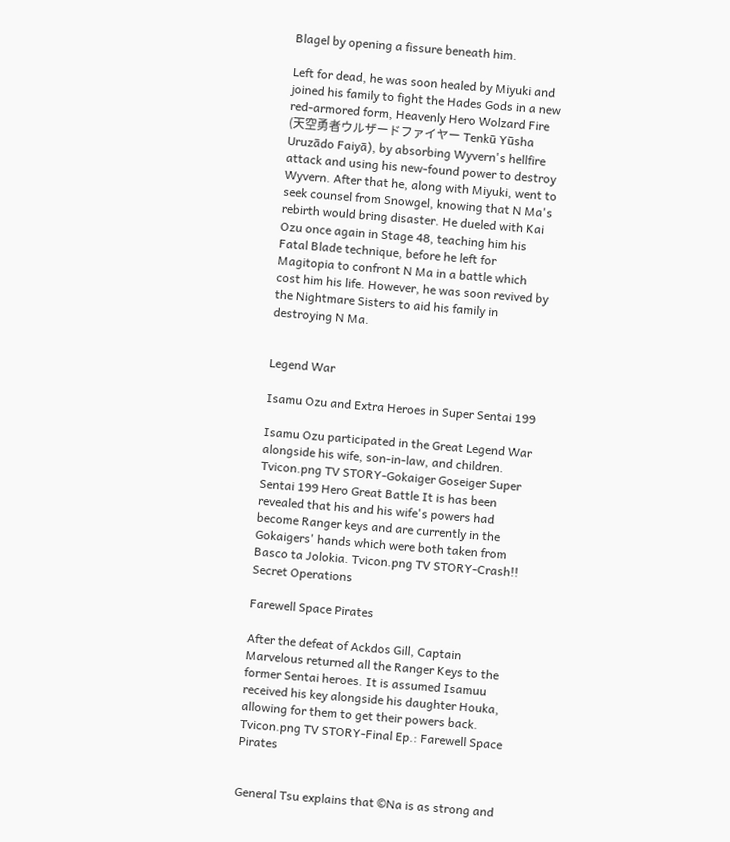Blagel by opening a fissure beneath him.

Left for dead, he was soon healed by Miyuki and joined his family to fight the Hades Gods in a new red-armored form, Heavenly Hero Wolzard Fire (天空勇者ウルザードファイヤー Tenkū Yūsha Uruzādo Faiyā), by absorbing Wyvern's hellfire attack and using his new-found power to destroy Wyvern. After that he, along with Miyuki, went to seek counsel from Snowgel, knowing that N Ma's rebirth would bring disaster. He dueled with Kai Ozu once again in Stage 48, teaching him his Fatal Blade technique, before he left for Magitopia to confront N Ma in a battle which cost him his life. However, he was soon revived by the Nightmare Sisters to aid his family in destroying N Ma.


Legend War

Isamu Ozu and Extra Heroes in Super Sentai 199

Isamu Ozu participated in the Great Legend War alongside his wife, son-in-law, and children. Tvicon.png TV STORY-Gokaiger Goseiger Super Sentai 199 Hero Great Battle It is has been revealed that his and his wife's powers had become Ranger keys and are currently in the Gokaigers' hands which were both taken from Basco ta Jolokia. Tvicon.png TV STORY-Crash!! Secret Operations

Farewell Space Pirates

After the defeat of Ackdos Gill, Captain Marvelous returned all the Ranger Keys to the former Sentai heroes. It is assumed Isamuu received his key alongside his daughter Houka, allowing for them to get their powers back. Tvicon.png TV STORY-Final Ep.: Farewell Space Pirates


General Tsu explains that ©Na is as strong and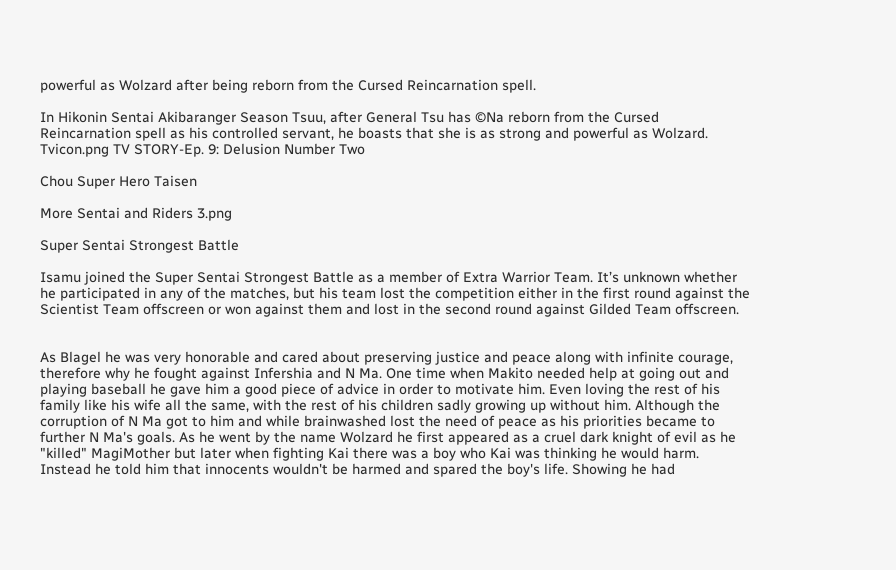powerful as Wolzard after being reborn from the Cursed Reincarnation spell.

In Hikonin Sentai Akibaranger Season Tsuu, after General Tsu has ©Na reborn from the Cursed Reincarnation spell as his controlled servant, he boasts that she is as strong and powerful as Wolzard. Tvicon.png TV STORY-Ep. 9: Delusion Number Two

Chou Super Hero Taisen

More Sentai and Riders 3.png

Super Sentai Strongest Battle

Isamu joined the Super Sentai Strongest Battle as a member of Extra Warrior Team. It’s unknown whether he participated in any of the matches, but his team lost the competition either in the first round against the Scientist Team offscreen or won against them and lost in the second round against Gilded Team offscreen.


As Blagel he was very honorable and cared about preserving justice and peace along with infinite courage, therefore why he fought against Infershia and N Ma. One time when Makito needed help at going out and playing baseball he gave him a good piece of advice in order to motivate him. Even loving the rest of his family like his wife all the same, with the rest of his children sadly growing up without him. Although the corruption of N Ma got to him and while brainwashed lost the need of peace as his priorities became to further N Ma's goals. As he went by the name Wolzard he first appeared as a cruel dark knight of evil as he "killed" MagiMother but later when fighting Kai there was a boy who Kai was thinking he would harm. Instead he told him that innocents wouldn't be harmed and spared the boy's life. Showing he had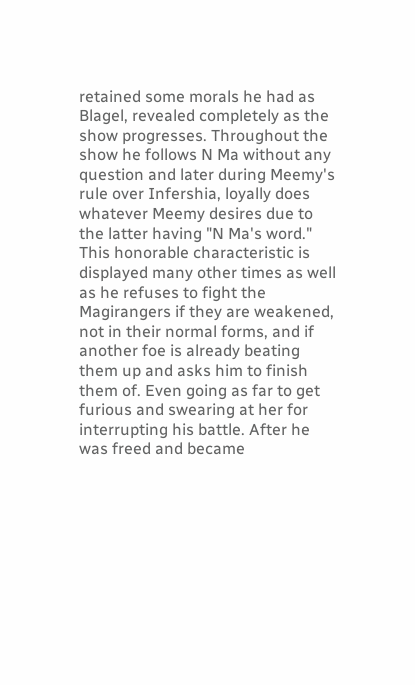retained some morals he had as Blagel, revealed completely as the show progresses. Throughout the show he follows N Ma without any question and later during Meemy's rule over Infershia, loyally does whatever Meemy desires due to the latter having "N Ma's word." This honorable characteristic is displayed many other times as well as he refuses to fight the Magirangers if they are weakened, not in their normal forms, and if another foe is already beating them up and asks him to finish them of. Even going as far to get furious and swearing at her for interrupting his battle. After he was freed and became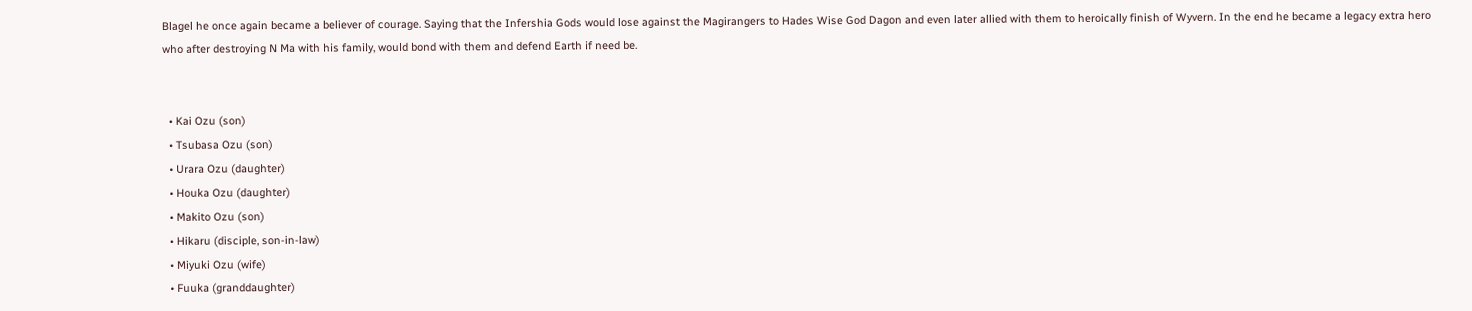Blagel he once again became a believer of courage. Saying that the Infershia Gods would lose against the Magirangers to Hades Wise God Dagon and even later allied with them to heroically finish of Wyvern. In the end he became a legacy extra hero who after destroying N Ma with his family, would bond with them and defend Earth if need be.


  • Kai Ozu (son)
  • Tsubasa Ozu (son)
  • Urara Ozu (daughter)
  • Houka Ozu (daughter)
  • Makito Ozu (son)
  • Hikaru (disciple, son-in-law)
  • Miyuki Ozu (wife)
  • Fuuka (granddaughter)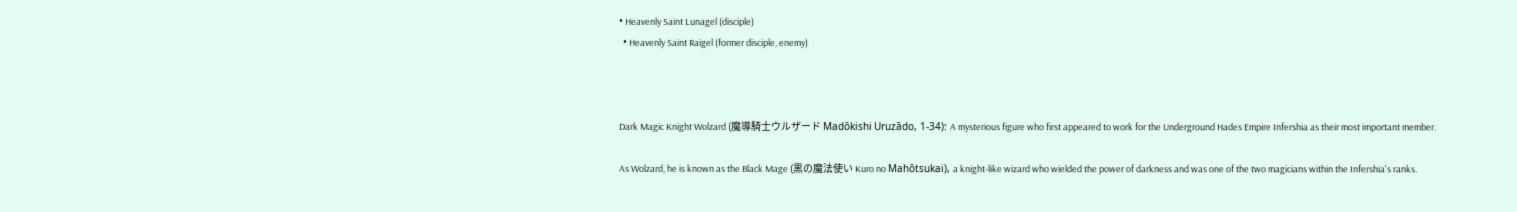• Heavenly Saint Lunagel (disciple)
  • Heavenly Saint Raigel (former disciple, enemy)



Dark Magic Knight Wolzard (魔導騎士ウルザード Madōkishi Uruzādo, 1-34): A mysterious figure who first appeared to work for the Underground Hades Empire Infershia as their most important member.

As Wolzard, he is known as the Black Mage (黒の魔法使い Kuro no Mahōtsukai), a knight-like wizard who wielded the power of darkness and was one of the two magicians within the Infershia's ranks.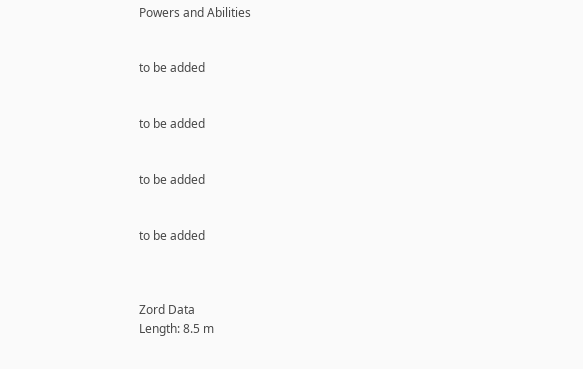Powers and Abilities


to be added


to be added


to be added


to be added



Zord Data
Length: 8.5 m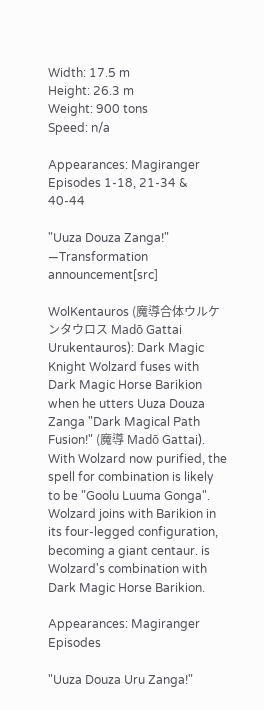Width: 17.5 m
Height: 26.3 m
Weight: 900 tons
Speed: n/a

Appearances: Magiranger Episodes 1-18, 21-34 & 40-44

"Uuza Douza Zanga!"
―Transformation announcement[src]

WolKentauros (魔導合体ウルケンタウロス Madō Gattai Urukentauros): Dark Magic Knight Wolzard fuses with Dark Magic Horse Barikion when he utters Uuza Douza Zanga "Dark Magical Path Fusion!" (魔導 Madō Gattai). With Wolzard now purified, the spell for combination is likely to be "Goolu Luuma Gonga". Wolzard joins with Barikion in its four-legged configuration, becoming a giant centaur. is Wolzard's combination with Dark Magic Horse Barikion.

Appearances: Magiranger Episodes

"Uuza Douza Uru Zanga!"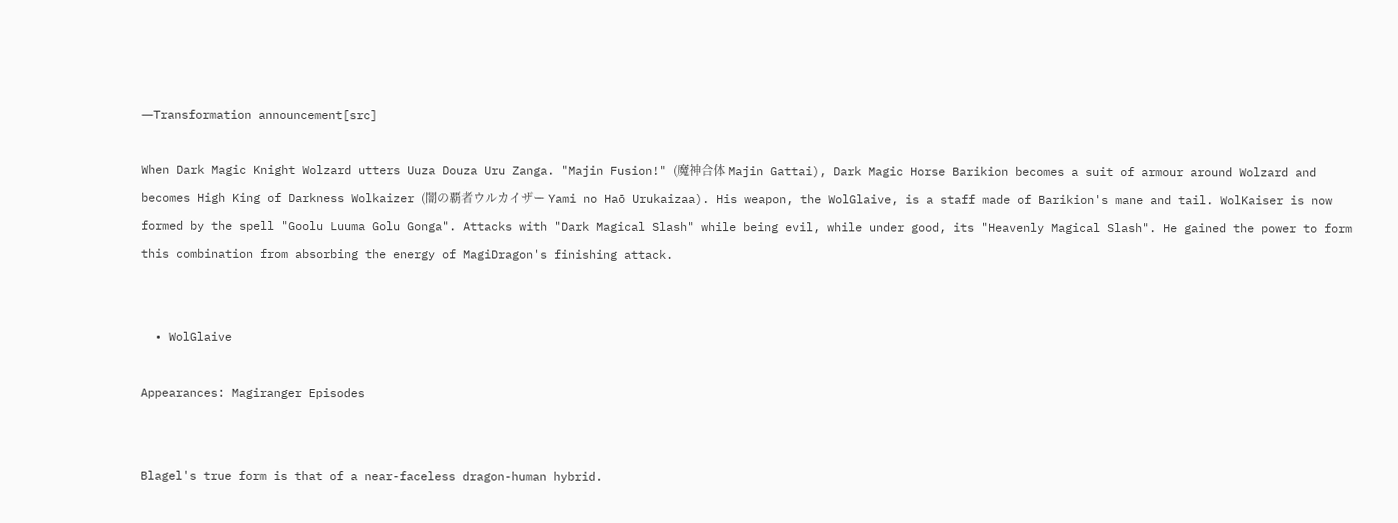―Transformation announcement[src]

When Dark Magic Knight Wolzard utters Uuza Douza Uru Zanga. "Majin Fusion!" (魔神合体 Majin Gattai), Dark Magic Horse Barikion becomes a suit of armour around Wolzard and becomes High King of Darkness Wolkaizer (闇の覇者ウルカイザー Yami no Haō Urukaizaa). His weapon, the WolGlaive, is a staff made of Barikion's mane and tail. WolKaiser is now formed by the spell "Goolu Luuma Golu Gonga". Attacks with "Dark Magical Slash" while being evil, while under good, its "Heavenly Magical Slash". He gained the power to form this combination from absorbing the energy of MagiDragon's finishing attack.


  • WolGlaive

Appearances: Magiranger Episodes


Blagel's true form is that of a near-faceless dragon-human hybrid.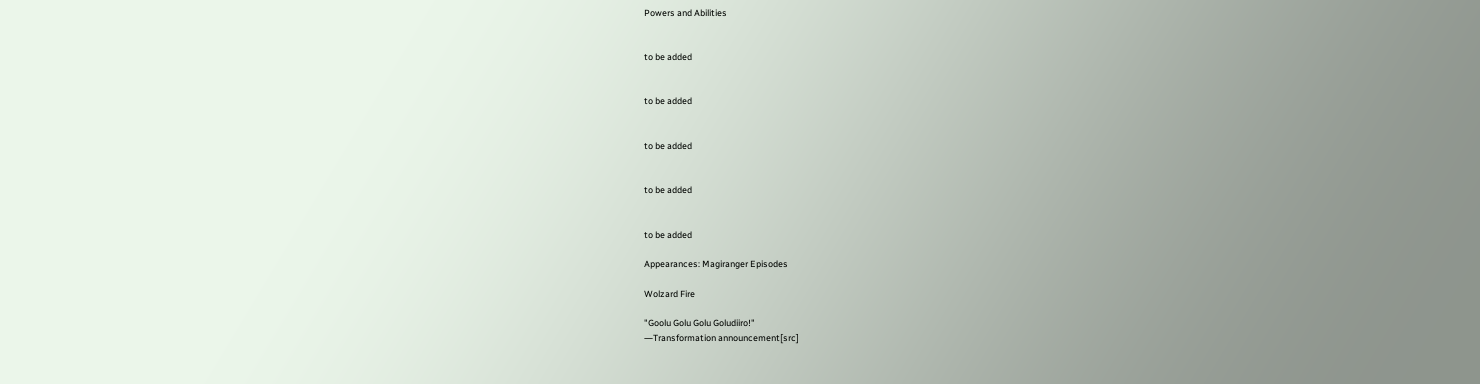Powers and Abilities


to be added


to be added


to be added


to be added


to be added

Appearances: Magiranger Episodes

Wolzard Fire

"Goolu Golu Golu Goludiiro!"
―Transformation announcement[src]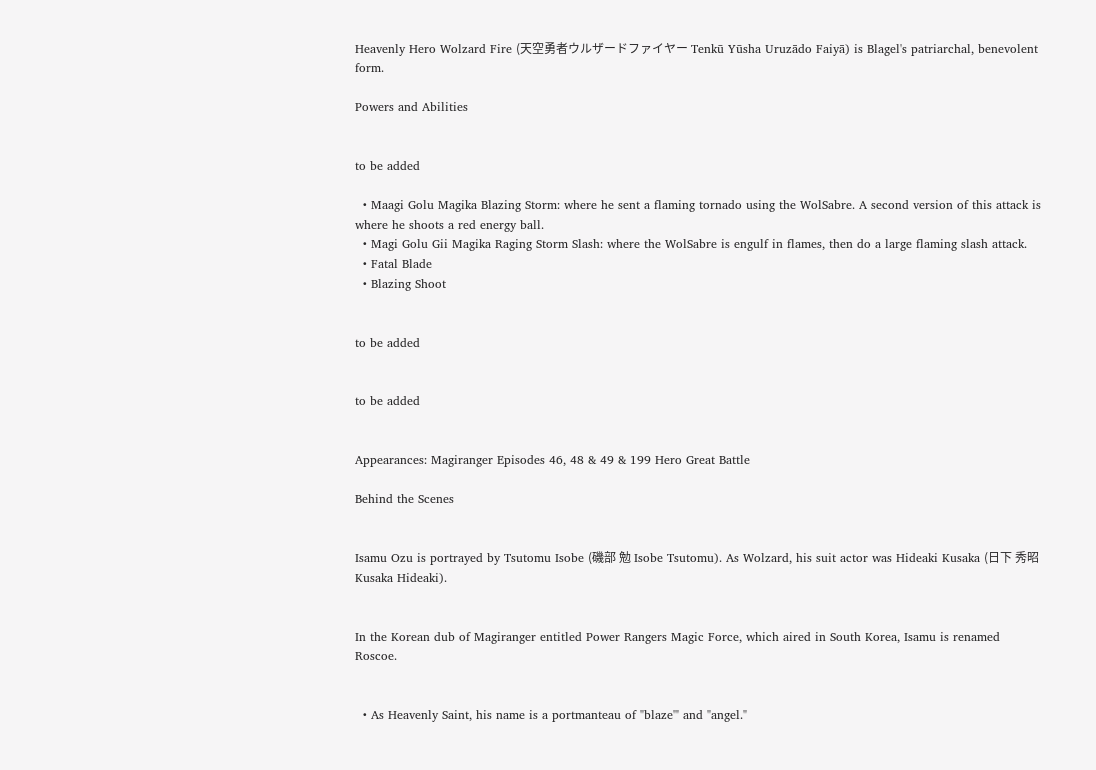Heavenly Hero Wolzard Fire (天空勇者ウルザードファイヤー Tenkū Yūsha Uruzādo Faiyā) is Blagel's patriarchal, benevolent form.

Powers and Abilities


to be added

  • Maagi Golu Magika Blazing Storm: where he sent a flaming tornado using the WolSabre. A second version of this attack is where he shoots a red energy ball.
  • Magi Golu Gii Magika Raging Storm Slash: where the WolSabre is engulf in flames, then do a large flaming slash attack.
  • Fatal Blade
  • Blazing Shoot


to be added


to be added


Appearances: Magiranger Episodes 46, 48 & 49 & 199 Hero Great Battle

Behind the Scenes


Isamu Ozu is portrayed by Tsutomu Isobe (磯部 勉 Isobe Tsutomu). As Wolzard, his suit actor was Hideaki Kusaka (日下 秀昭 Kusaka Hideaki).


In the Korean dub of Magiranger entitled Power Rangers Magic Force, which aired in South Korea, Isamu is renamed Roscoe.


  • As Heavenly Saint, his name is a portmanteau of "blaze'" and "angel."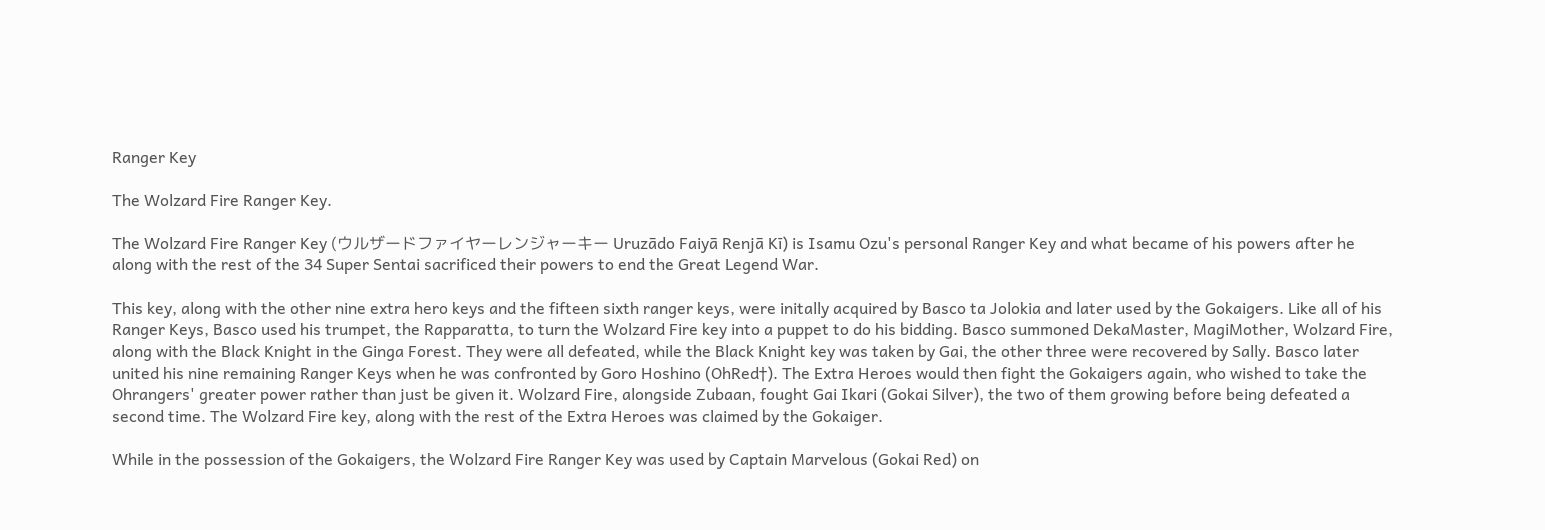Ranger Key

The Wolzard Fire Ranger Key.

The Wolzard Fire Ranger Key (ウルザードファイヤーレンジャーキー Uruzādo Faiyā Renjā Kī) is Isamu Ozu's personal Ranger Key and what became of his powers after he along with the rest of the 34 Super Sentai sacrificed their powers to end the Great Legend War.

This key, along with the other nine extra hero keys and the fifteen sixth ranger keys, were initally acquired by Basco ta Jolokia and later used by the Gokaigers. Like all of his Ranger Keys, Basco used his trumpet, the Rapparatta, to turn the Wolzard Fire key into a puppet to do his bidding. Basco summoned DekaMaster, MagiMother, Wolzard Fire, along with the Black Knight in the Ginga Forest. They were all defeated, while the Black Knight key was taken by Gai, the other three were recovered by Sally. Basco later united his nine remaining Ranger Keys when he was confronted by Goro Hoshino (OhRed†). The Extra Heroes would then fight the Gokaigers again, who wished to take the Ohrangers' greater power rather than just be given it. Wolzard Fire, alongside Zubaan, fought Gai Ikari (Gokai Silver), the two of them growing before being defeated a second time. The Wolzard Fire key, along with the rest of the Extra Heroes was claimed by the Gokaiger.

While in the possession of the Gokaigers, the Wolzard Fire Ranger Key was used by Captain Marvelous (Gokai Red) on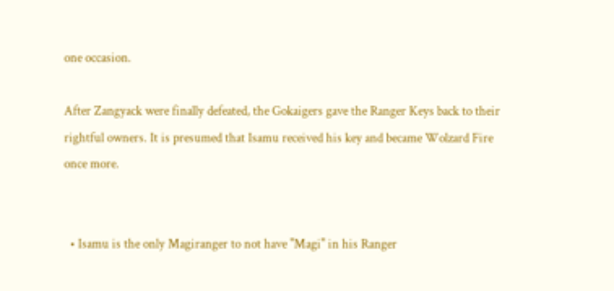one occasion.

After Zangyack were finally defeated, the Gokaigers gave the Ranger Keys back to their rightful owners. It is presumed that Isamu received his key and became Wolzard Fire once more.


  • Isamu is the only Magiranger to not have "Magi" in his Ranger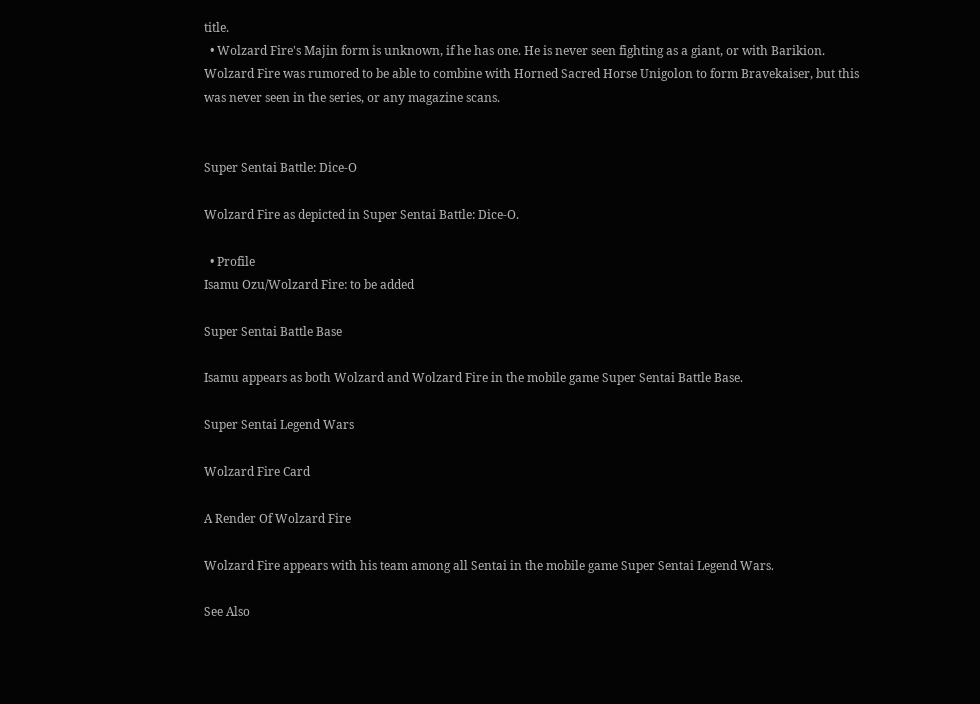title.
  • Wolzard Fire's Majin form is unknown, if he has one. He is never seen fighting as a giant, or with Barikion. Wolzard Fire was rumored to be able to combine with Horned Sacred Horse Unigolon to form Bravekaiser, but this was never seen in the series, or any magazine scans.


Super Sentai Battle: Dice-O

Wolzard Fire as depicted in Super Sentai Battle: Dice-O.

  • Profile
Isamu Ozu/Wolzard Fire: to be added

Super Sentai Battle Base

Isamu appears as both Wolzard and Wolzard Fire in the mobile game Super Sentai Battle Base.

Super Sentai Legend Wars

Wolzard Fire Card

A Render Of Wolzard Fire

Wolzard Fire appears with his team among all Sentai in the mobile game Super Sentai Legend Wars.

See Also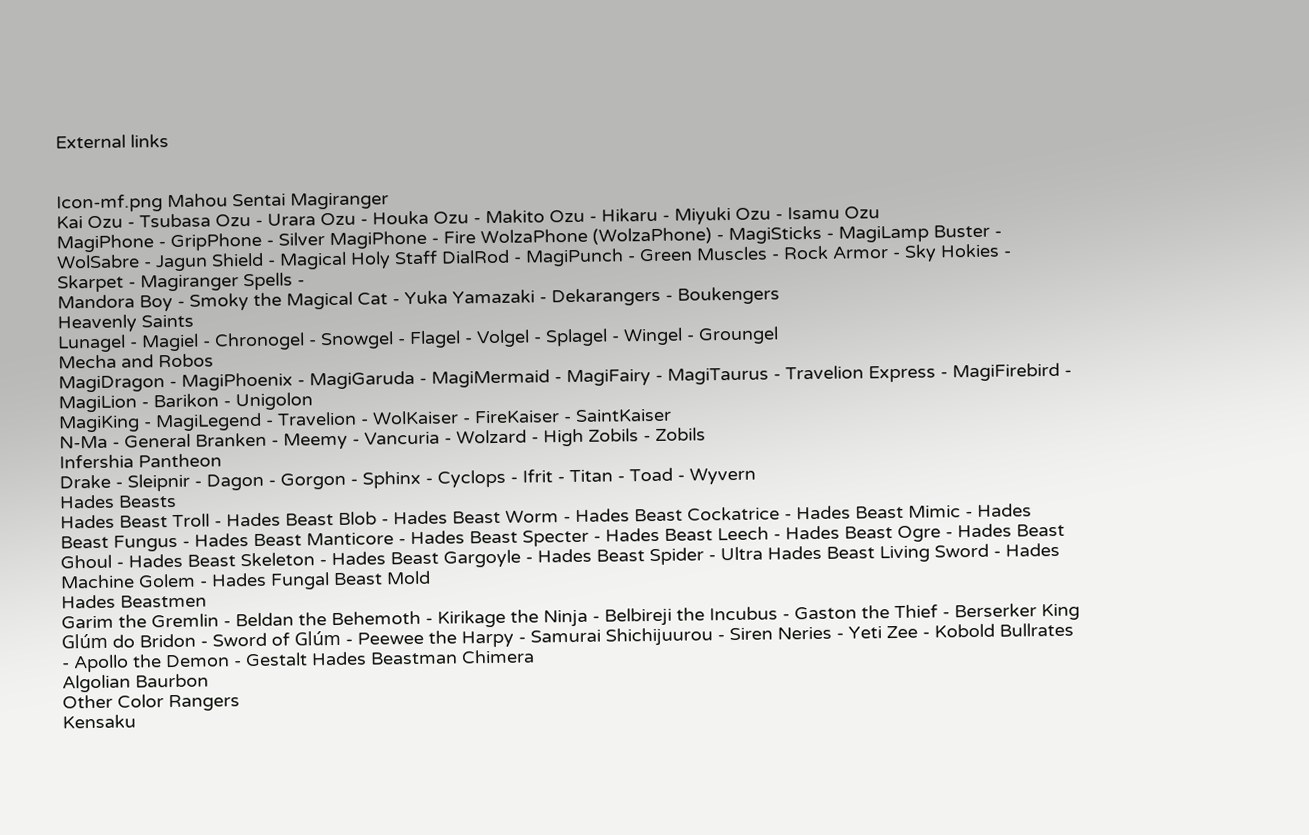External links


Icon-mf.png Mahou Sentai Magiranger
Kai Ozu - Tsubasa Ozu - Urara Ozu - Houka Ozu - Makito Ozu - Hikaru - Miyuki Ozu - Isamu Ozu
MagiPhone - GripPhone - Silver MagiPhone - Fire WolzaPhone (WolzaPhone) - MagiSticks - MagiLamp Buster - WolSabre - Jagun Shield - Magical Holy Staff DialRod - MagiPunch - Green Muscles - Rock Armor - Sky Hokies - Skarpet - Magiranger Spells -
Mandora Boy - Smoky the Magical Cat - Yuka Yamazaki - Dekarangers - Boukengers
Heavenly Saints
Lunagel - Magiel - Chronogel - Snowgel - Flagel - Volgel - Splagel - Wingel - Groungel
Mecha and Robos
MagiDragon - MagiPhoenix - MagiGaruda - MagiMermaid - MagiFairy - MagiTaurus - Travelion Express - MagiFirebird - MagiLion - Barikon - Unigolon
MagiKing - MagiLegend - Travelion - WolKaiser - FireKaiser - SaintKaiser
N-Ma - General Branken - Meemy - Vancuria - Wolzard - High Zobils - Zobils
Infershia Pantheon
Drake - Sleipnir - Dagon - Gorgon - Sphinx - Cyclops - Ifrit - Titan - Toad - Wyvern
Hades Beasts
Hades Beast Troll - Hades Beast Blob - Hades Beast Worm - Hades Beast Cockatrice - Hades Beast Mimic - Hades Beast Fungus - Hades Beast Manticore - Hades Beast Specter - Hades Beast Leech - Hades Beast Ogre - Hades Beast Ghoul - Hades Beast Skeleton - Hades Beast Gargoyle - Hades Beast Spider - Ultra Hades Beast Living Sword - Hades Machine Golem - Hades Fungal Beast Mold
Hades Beastmen
Garim the Gremlin - Beldan the Behemoth - Kirikage the Ninja - Belbireji the Incubus - Gaston the Thief - Berserker King Glúm do Bridon - Sword of Glúm - Peewee the Harpy - Samurai Shichijuurou - Siren Neries - Yeti Zee - Kobold Bullrates - Apollo the Demon - Gestalt Hades Beastman Chimera
Algolian Baurbon
Other Color Rangers
Kensaku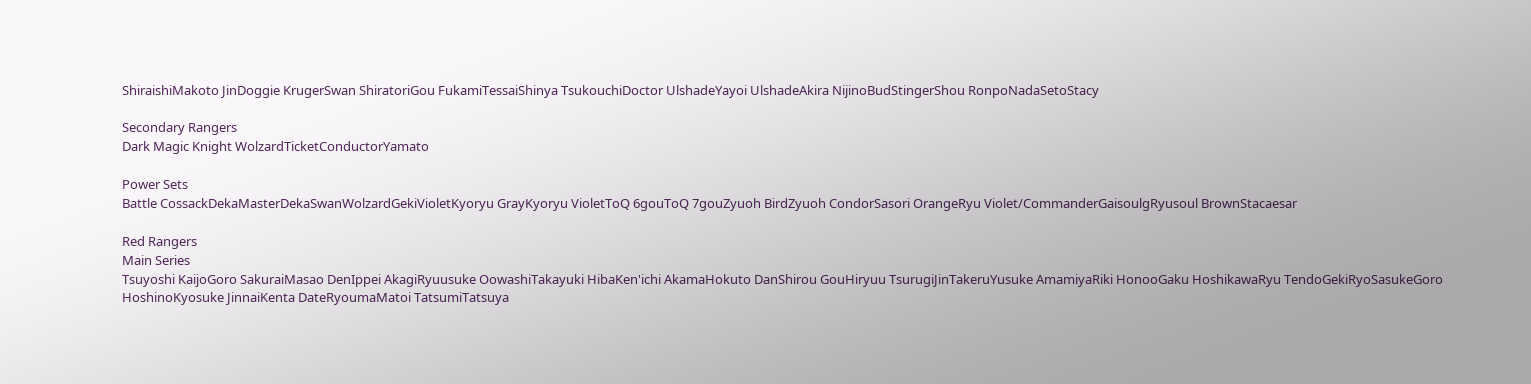ShiraishiMakoto JinDoggie KrugerSwan ShiratoriGou FukamiTessaiShinya TsukouchiDoctor UlshadeYayoi UlshadeAkira NijinoBudStingerShou RonpoNadaSetoStacy

Secondary Rangers
Dark Magic Knight WolzardTicketConductorYamato

Power Sets
Battle CossackDekaMasterDekaSwanWolzardGekiVioletKyoryu GrayKyoryu VioletToQ 6gouToQ 7gouZyuoh BirdZyuoh CondorSasori OrangeRyu Violet/CommanderGaisoulgRyusoul BrownStacaesar

Red Rangers
Main Series
Tsuyoshi KaijoGoro SakuraiMasao DenIppei AkagiRyuusuke OowashiTakayuki HibaKen'ichi AkamaHokuto DanShirou GouHiryuu TsurugiJinTakeruYusuke AmamiyaRiki HonooGaku HoshikawaRyu TendoGekiRyoSasukeGoro HoshinoKyosuke JinnaiKenta DateRyoumaMatoi TatsumiTatsuya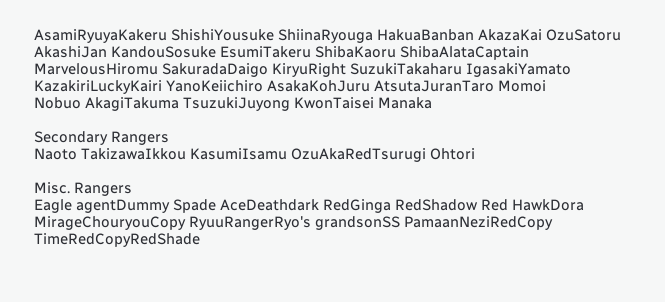AsamiRyuyaKakeru ShishiYousuke ShiinaRyouga HakuaBanban AkazaKai OzuSatoru AkashiJan KandouSosuke EsumiTakeru ShibaKaoru ShibaAlataCaptain MarvelousHiromu SakuradaDaigo KiryuRight SuzukiTakaharu IgasakiYamato KazakiriLuckyKairi YanoKeiichiro AsakaKohJuru AtsutaJuranTaro Momoi
Nobuo AkagiTakuma TsuzukiJuyong KwonTaisei Manaka

Secondary Rangers
Naoto TakizawaIkkou KasumiIsamu OzuAkaRedTsurugi Ohtori

Misc. Rangers
Eagle agentDummy Spade AceDeathdark RedGinga RedShadow Red HawkDora MirageChouryouCopy RyuuRangerRyo's grandsonSS PamaanNeziRedCopy TimeRedCopyRedShade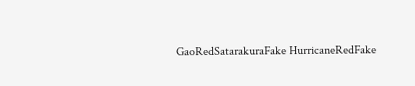GaoRedSatarakuraFake HurricaneRedFake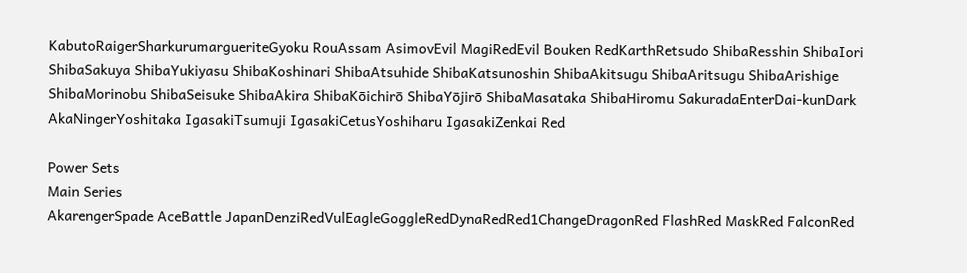KabutoRaigerSharkurumargueriteGyoku RouAssam AsimovEvil MagiRedEvil Bouken RedKarthRetsudo ShibaResshin ShibaIori ShibaSakuya ShibaYukiyasu ShibaKoshinari ShibaAtsuhide ShibaKatsunoshin ShibaAkitsugu ShibaAritsugu ShibaArishige ShibaMorinobu ShibaSeisuke ShibaAkira ShibaKōichirō ShibaYōjirō ShibaMasataka ShibaHiromu SakuradaEnterDai-kunDark AkaNingerYoshitaka IgasakiTsumuji IgasakiCetusYoshiharu IgasakiZenkai Red

Power Sets
Main Series
AkarengerSpade AceBattle JapanDenziRedVulEagleGoggleRedDynaRedRed1ChangeDragonRed FlashRed MaskRed FalconRed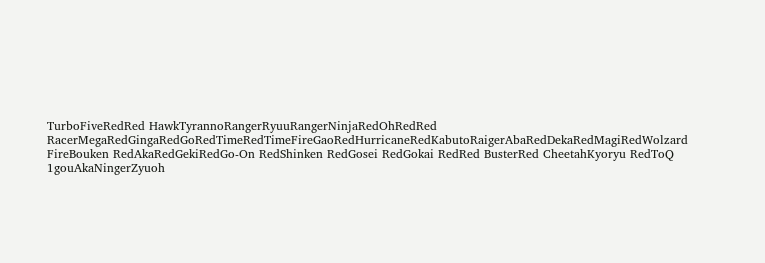TurboFiveRedRed HawkTyrannoRangerRyuuRangerNinjaRedOhRedRed RacerMegaRedGingaRedGoRedTimeRedTimeFireGaoRedHurricaneRedKabutoRaigerAbaRedDekaRedMagiRedWolzard FireBouken RedAkaRedGekiRedGo-On RedShinken RedGosei RedGokai RedRed BusterRed CheetahKyoryu RedToQ 1gouAkaNingerZyuoh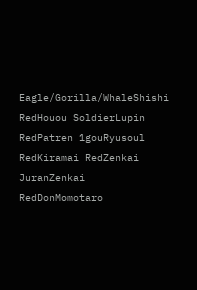Eagle/Gorilla/WhaleShishi RedHouou SoldierLupin RedPatren 1gouRyusoul RedKiramai RedZenkai JuranZenkai RedDonMomotaro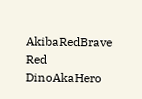AkibaRedBrave Red DinoAkaHero